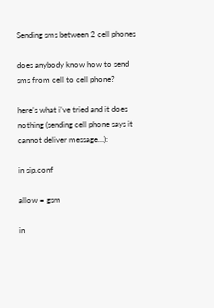Sending sms between 2 cell phones

does anybody know how to send sms from cell to cell phone?

here’s what i’ve tried and it does nothing (sending cell phone says it
cannot deliver message…):

in sip.conf

allow = gsm

in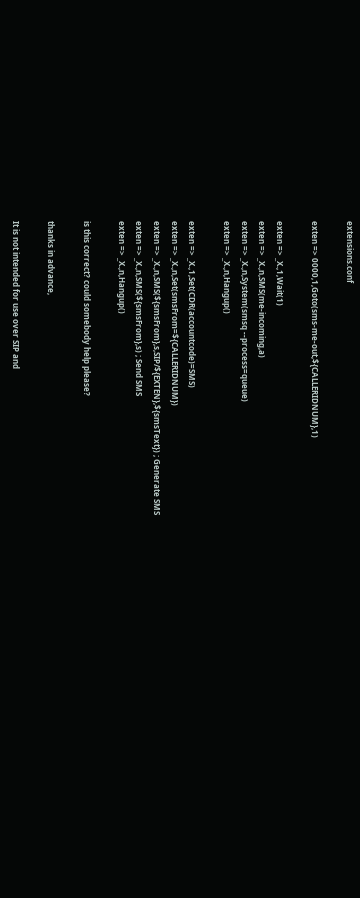extensions.conf

exten => 0000,1,Goto(sms-me-out,${CALLERIDNUM},1)

exten => _X.,1,Wait(1)
exten => _X.,n,SMS(me-incoming,a)
exten => _X.,n,System(smsq --process=queue)
exten => _X.,n,Hangup()

exten => _X.,1,Set(CDR(accountcode)=SMS)
exten => _X.,n,Set(smsFrom=${CALLERIDNUM})
exten => _X.,n,SMS(${smsFrom},s,SIP/${EXTEN},${smsText}) ; Generate SMS
exten => _X.,n,SMS(${smsFrom},s) ; Send SMS
exten => _X.,n,Hangup()

is this correct? could somebody help please?

thanks in advance,

It is not intended for use over SIP and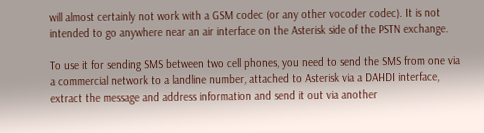will almost certainly not work with a GSM codec (or any other vocoder codec). It is not intended to go anywhere near an air interface on the Asterisk side of the PSTN exchange.

To use it for sending SMS between two cell phones, you need to send the SMS from one via a commercial network to a landline number, attached to Asterisk via a DAHDI interface, extract the message and address information and send it out via another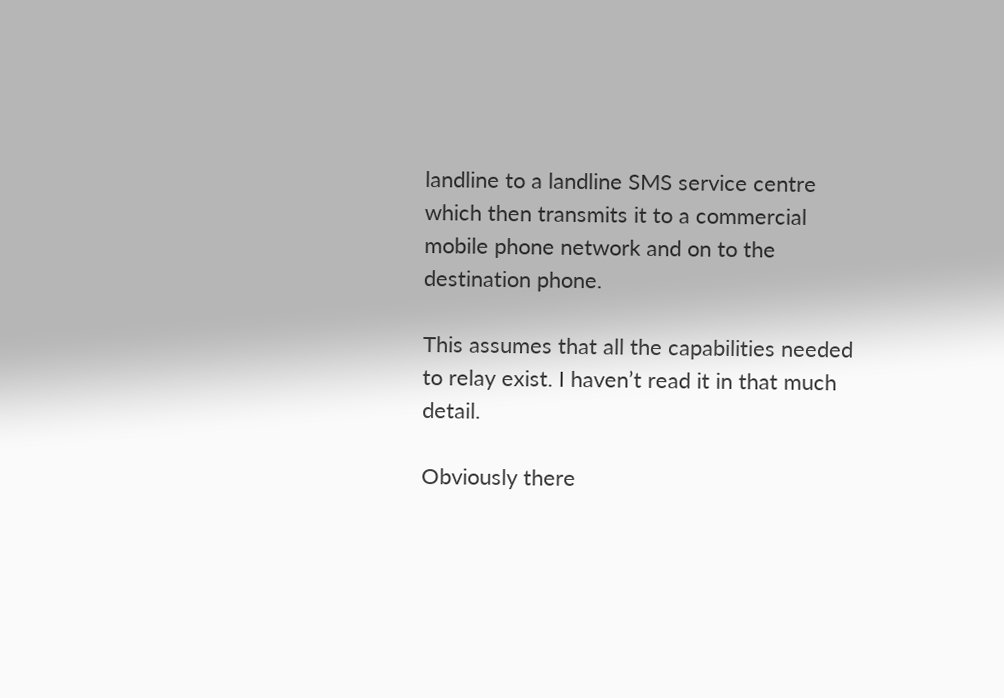landline to a landline SMS service centre which then transmits it to a commercial mobile phone network and on to the destination phone.

This assumes that all the capabilities needed to relay exist. I haven’t read it in that much detail.

Obviously there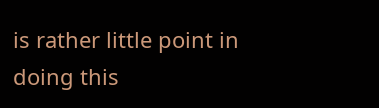is rather little point in doing this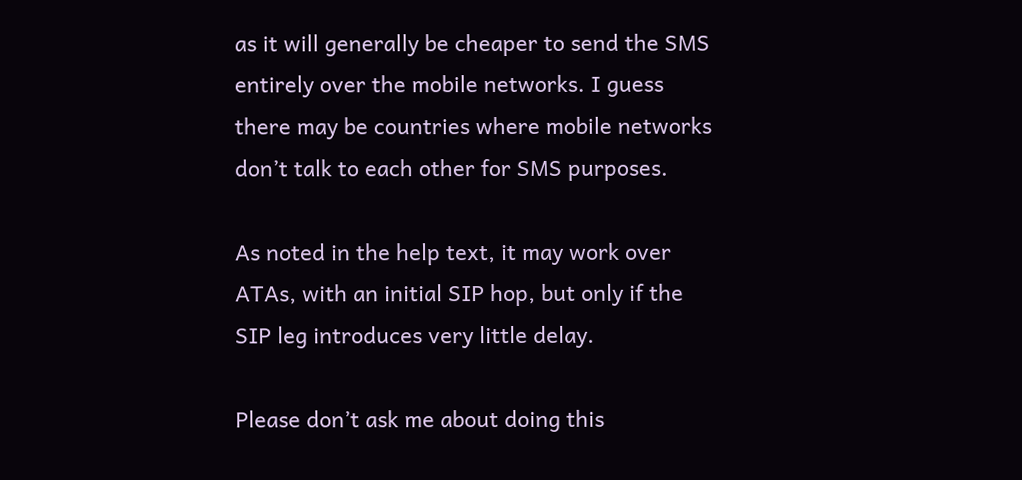as it will generally be cheaper to send the SMS entirely over the mobile networks. I guess there may be countries where mobile networks don’t talk to each other for SMS purposes.

As noted in the help text, it may work over ATAs, with an initial SIP hop, but only if the SIP leg introduces very little delay.

Please don’t ask me about doing this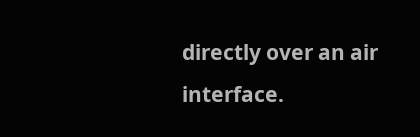directly over an air interface.